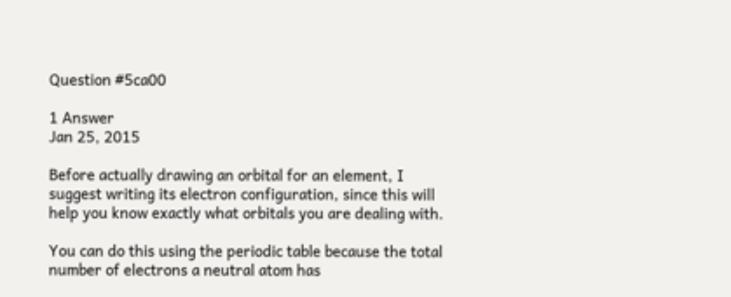Question #5ca00

1 Answer
Jan 25, 2015

Before actually drawing an orbital for an element, I suggest writing its electron configuration, since this will help you know exactly what orbitals you are dealing with.

You can do this using the periodic table because the total number of electrons a neutral atom has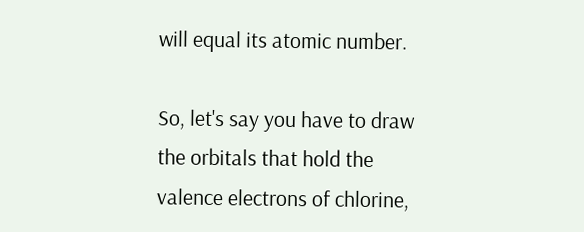will equal its atomic number.

So, let's say you have to draw the orbitals that hold the valence electrons of chlorine,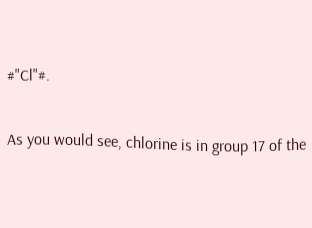#"Cl"#.

As you would see, chlorine is in group 17 of the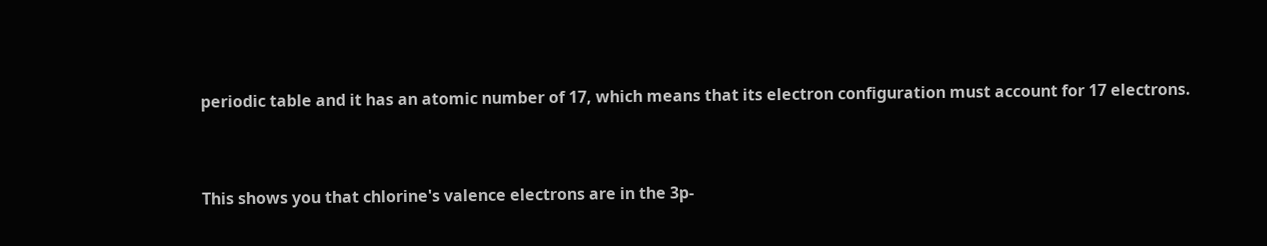periodic table and it has an atomic number of 17, which means that its electron configuration must account for 17 electrons.


This shows you that chlorine's valence electrons are in the 3p-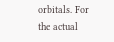orbitals. For the actual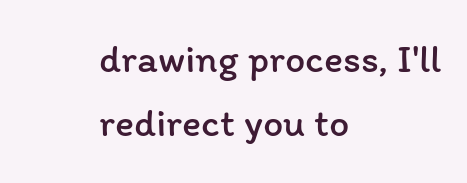drawing process, I'll redirect you to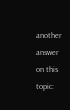another answer on this topic: